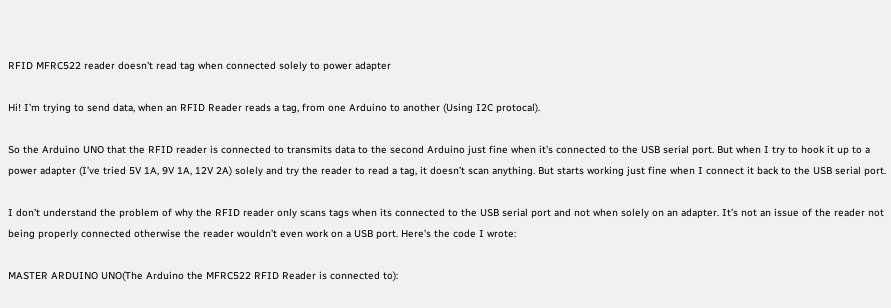RFID MFRC522 reader doesn't read tag when connected solely to power adapter

Hi! I’m trying to send data, when an RFID Reader reads a tag, from one Arduino to another (Using I2C protocal).

So the Arduino UNO that the RFID reader is connected to transmits data to the second Arduino just fine when it’s connected to the USB serial port. But when I try to hook it up to a power adapter (I’ve tried 5V 1A, 9V 1A, 12V 2A) solely and try the reader to read a tag, it doesn’t scan anything. But starts working just fine when I connect it back to the USB serial port.

I don’t understand the problem of why the RFID reader only scans tags when its connected to the USB serial port and not when solely on an adapter. It’s not an issue of the reader not being properly connected otherwise the reader wouldn’t even work on a USB port. Here’s the code I wrote:

MASTER ARDUINO UNO(The Arduino the MFRC522 RFID Reader is connected to):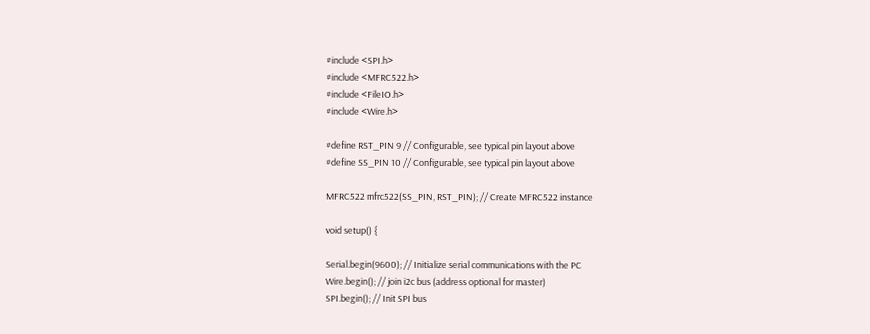#include <SPI.h>
#include <MFRC522.h>
#include <FileIO.h>
#include <Wire.h>

#define RST_PIN 9 // Configurable, see typical pin layout above
#define SS_PIN 10 // Configurable, see typical pin layout above

MFRC522 mfrc522(SS_PIN, RST_PIN); // Create MFRC522 instance

void setup() {

Serial.begin(9600); // Initialize serial communications with the PC
Wire.begin(); // join i2c bus (address optional for master)
SPI.begin(); // Init SPI bus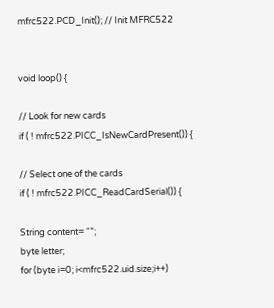mfrc522.PCD_Init(); // Init MFRC522


void loop() {

// Look for new cards
if ( ! mfrc522.PICC_IsNewCardPresent()) {

// Select one of the cards
if ( ! mfrc522.PICC_ReadCardSerial()) {

String content= “”;
byte letter;
for (byte i=0; i<mfrc522.uid.size;i++)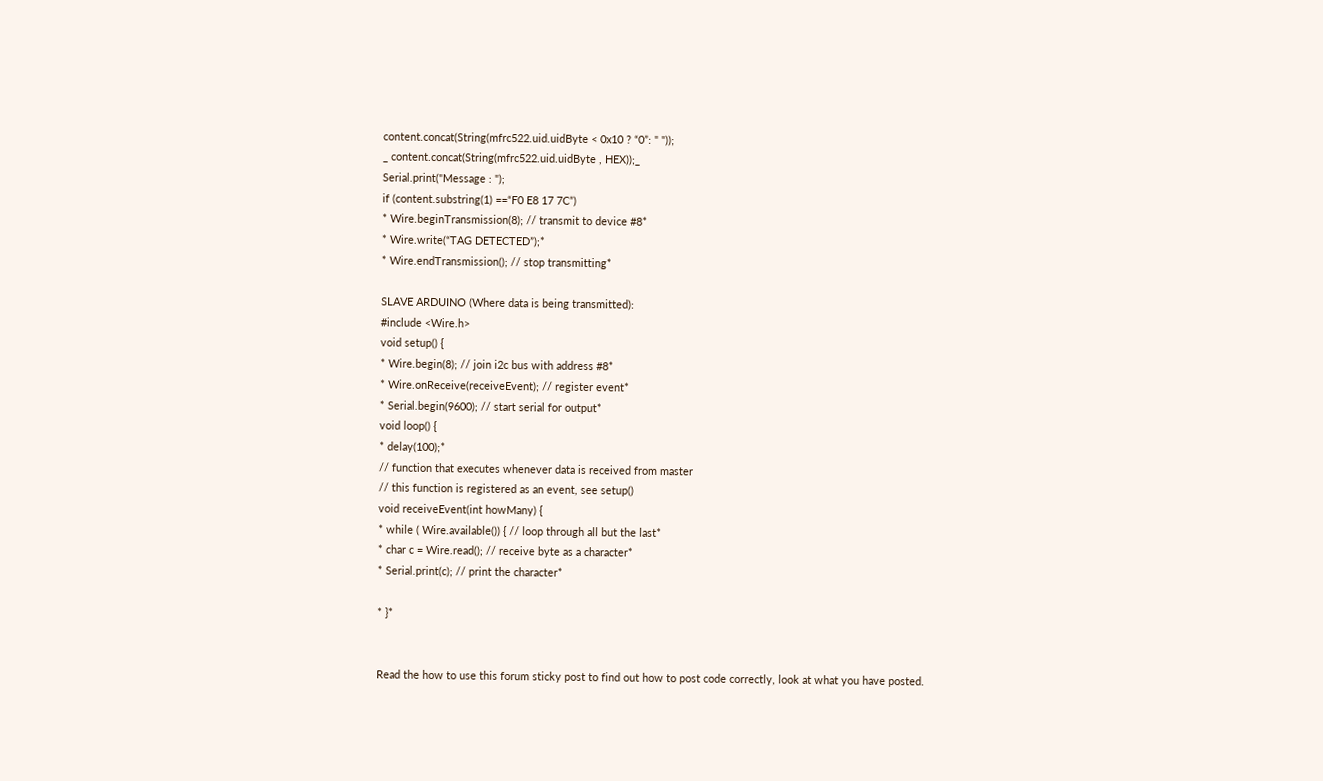content.concat(String(mfrc522.uid.uidByte < 0x10 ? “0”: " "));
_ content.concat(String(mfrc522.uid.uidByte , HEX));_
Serial.print("Message : ");
if (content.substring(1) ==“F0 E8 17 7C”)
* Wire.beginTransmission(8); // transmit to device #8*
* Wire.write(“TAG DETECTED”);*
* Wire.endTransmission(); // stop transmitting*

SLAVE ARDUINO (Where data is being transmitted):
#include <Wire.h>
void setup() {
* Wire.begin(8); // join i2c bus with address #8*
* Wire.onReceive(receiveEvent); // register event*
* Serial.begin(9600); // start serial for output*
void loop() {
* delay(100);*
// function that executes whenever data is received from master
// this function is registered as an event, see setup()
void receiveEvent(int howMany) {
* while ( Wire.available()) { // loop through all but the last*
* char c = Wire.read(); // receive byte as a character*
* Serial.print(c); // print the character*

* }*


Read the how to use this forum sticky post to find out how to post code correctly, look at what you have posted.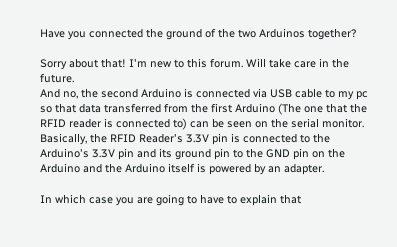Have you connected the ground of the two Arduinos together?

Sorry about that! I'm new to this forum. Will take care in the future.
And no, the second Arduino is connected via USB cable to my pc so that data transferred from the first Arduino (The one that the RFID reader is connected to) can be seen on the serial monitor. Basically, the RFID Reader's 3.3V pin is connected to the Arduino's 3.3V pin and its ground pin to the GND pin on the Arduino and the Arduino itself is powered by an adapter.

In which case you are going to have to explain that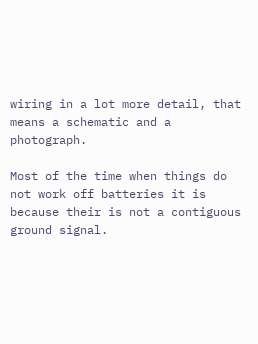wiring in a lot more detail, that means a schematic and a photograph.

Most of the time when things do not work off batteries it is because their is not a contiguous ground signal.